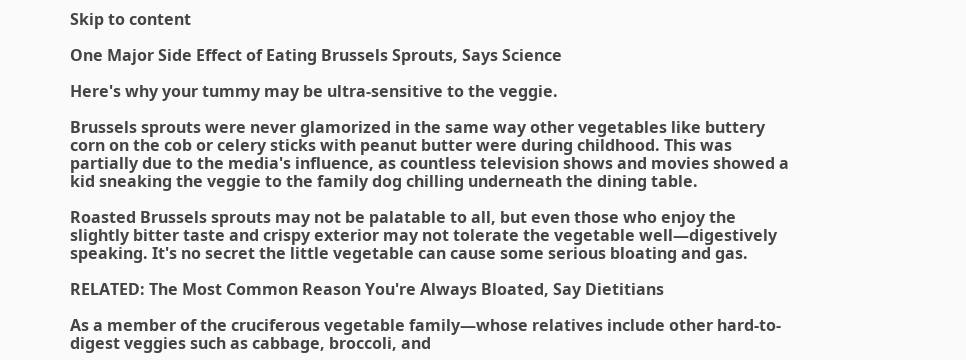Skip to content

One Major Side Effect of Eating Brussels Sprouts, Says Science

Here's why your tummy may be ultra-sensitive to the veggie.

Brussels sprouts were never glamorized in the same way other vegetables like buttery corn on the cob or celery sticks with peanut butter were during childhood. This was partially due to the media's influence, as countless television shows and movies showed a kid sneaking the veggie to the family dog chilling underneath the dining table.

Roasted Brussels sprouts may not be palatable to all, but even those who enjoy the slightly bitter taste and crispy exterior may not tolerate the vegetable well—digestively speaking. It's no secret the little vegetable can cause some serious bloating and gas.

RELATED: The Most Common Reason You're Always Bloated, Say Dietitians

As a member of the cruciferous vegetable family—whose relatives include other hard-to-digest veggies such as cabbage, broccoli, and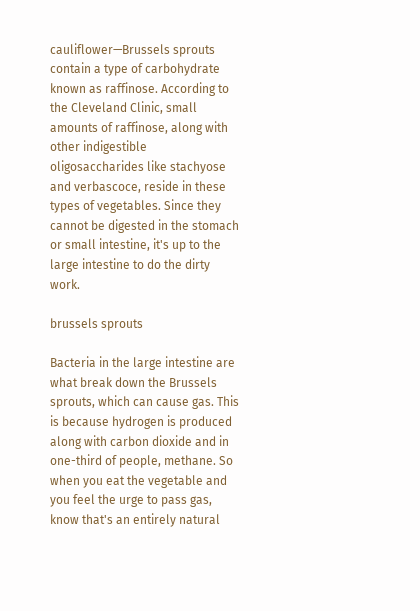cauliflower—Brussels sprouts contain a type of carbohydrate known as raffinose. According to the Cleveland Clinic, small amounts of raffinose, along with other indigestible oligosaccharides like stachyose and verbascoce, reside in these types of vegetables. Since they cannot be digested in the stomach or small intestine, it's up to the large intestine to do the dirty work.

brussels sprouts

Bacteria in the large intestine are what break down the Brussels sprouts, which can cause gas. This is because hydrogen is produced along with carbon dioxide and in one-third of people, methane. So when you eat the vegetable and you feel the urge to pass gas, know that's an entirely natural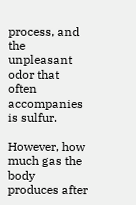process, and the unpleasant odor that often accompanies is sulfur.

However, how much gas the body produces after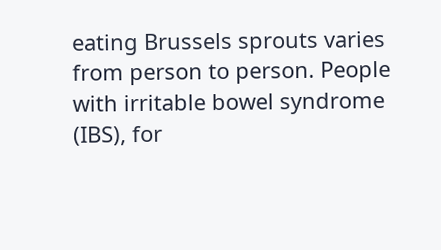eating Brussels sprouts varies from person to person. People with irritable bowel syndrome (IBS), for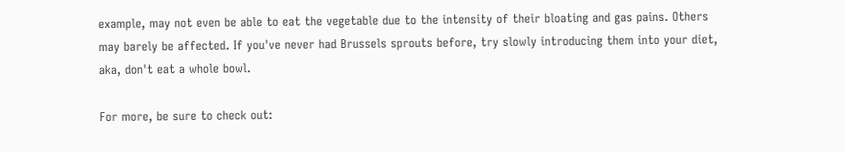example, may not even be able to eat the vegetable due to the intensity of their bloating and gas pains. Others may barely be affected. If you've never had Brussels sprouts before, try slowly introducing them into your diet, aka, don't eat a whole bowl.

For more, be sure to check out: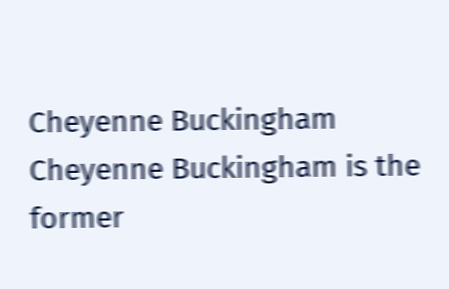Cheyenne Buckingham
Cheyenne Buckingham is the former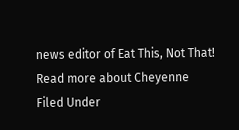news editor of Eat This, Not That! Read more about Cheyenne
Filed Under